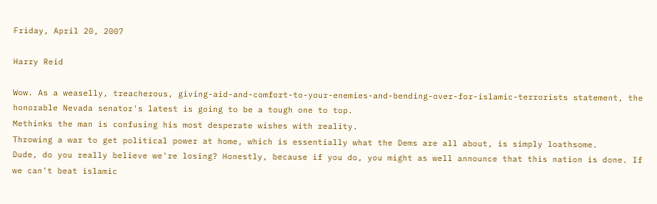Friday, April 20, 2007

Harry Reid

Wow. As a weaselly, treacherous, giving-aid-and-comfort-to-your-enemies-and-bending-over-for-islamic-terrorists statement, the honorable Nevada senator's latest is going to be a tough one to top.
Methinks the man is confusing his most desperate wishes with reality.
Throwing a war to get political power at home, which is essentially what the Dems are all about, is simply loathsome.
Dude, do you really believe we're losing? Honestly, because if you do, you might as well announce that this nation is done. If we can't beat islamic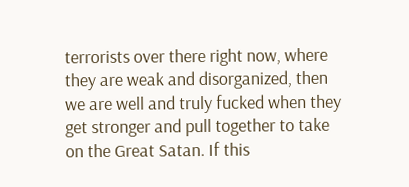terrorists over there right now, where they are weak and disorganized, then we are well and truly fucked when they get stronger and pull together to take on the Great Satan. If this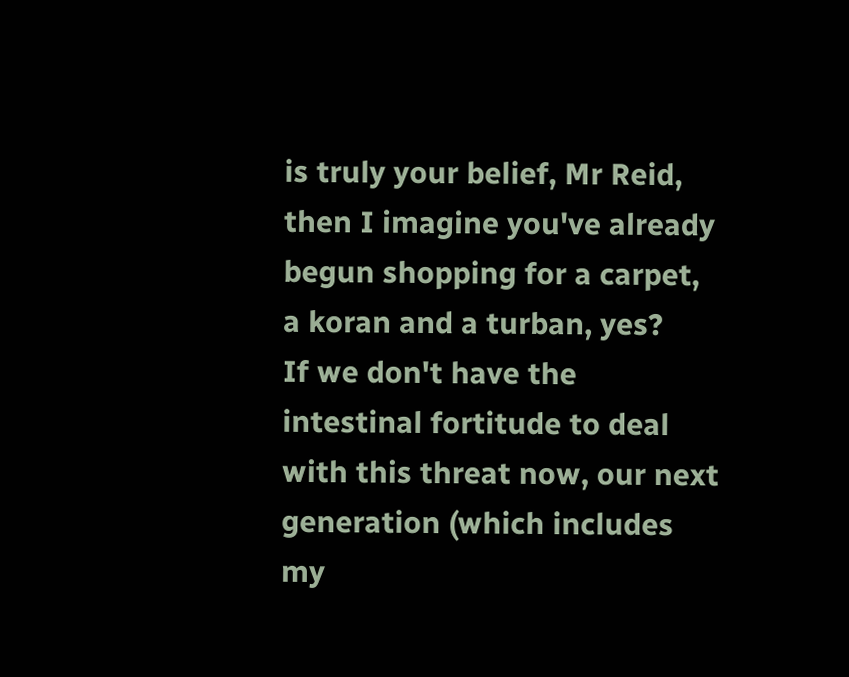is truly your belief, Mr Reid, then I imagine you've already begun shopping for a carpet, a koran and a turban, yes?
If we don't have the intestinal fortitude to deal with this threat now, our next generation (which includes my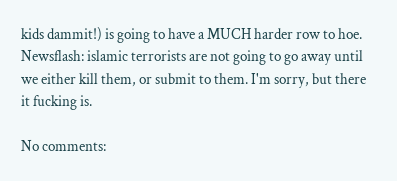kids dammit!) is going to have a MUCH harder row to hoe.
Newsflash: islamic terrorists are not going to go away until we either kill them, or submit to them. I'm sorry, but there it fucking is.

No comments: